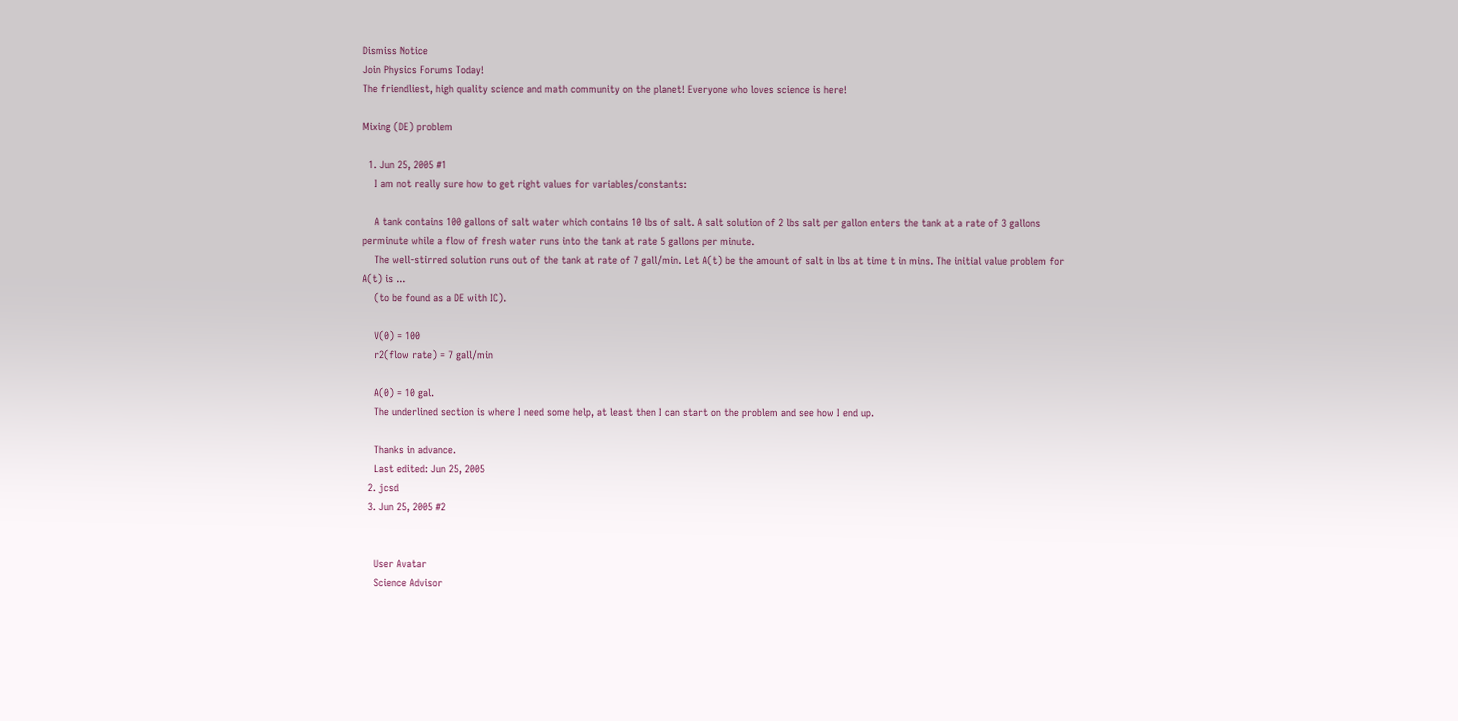Dismiss Notice
Join Physics Forums Today!
The friendliest, high quality science and math community on the planet! Everyone who loves science is here!

Mixing (DE) problem

  1. Jun 25, 2005 #1
    I am not really sure how to get right values for variables/constants:

    A tank contains 100 gallons of salt water which contains 10 lbs of salt. A salt solution of 2 lbs salt per gallon enters the tank at a rate of 3 gallons perminute while a flow of fresh water runs into the tank at rate 5 gallons per minute.
    The well-stirred solution runs out of the tank at rate of 7 gall/min. Let A(t) be the amount of salt in lbs at time t in mins. The initial value problem for A(t) is ...
    (to be found as a DE with IC).

    V(0) = 100
    r2(flow rate) = 7 gall/min

    A(0) = 10 gal.
    The underlined section is where I need some help, at least then I can start on the problem and see how I end up.

    Thanks in advance.
    Last edited: Jun 25, 2005
  2. jcsd
  3. Jun 25, 2005 #2


    User Avatar
    Science Advisor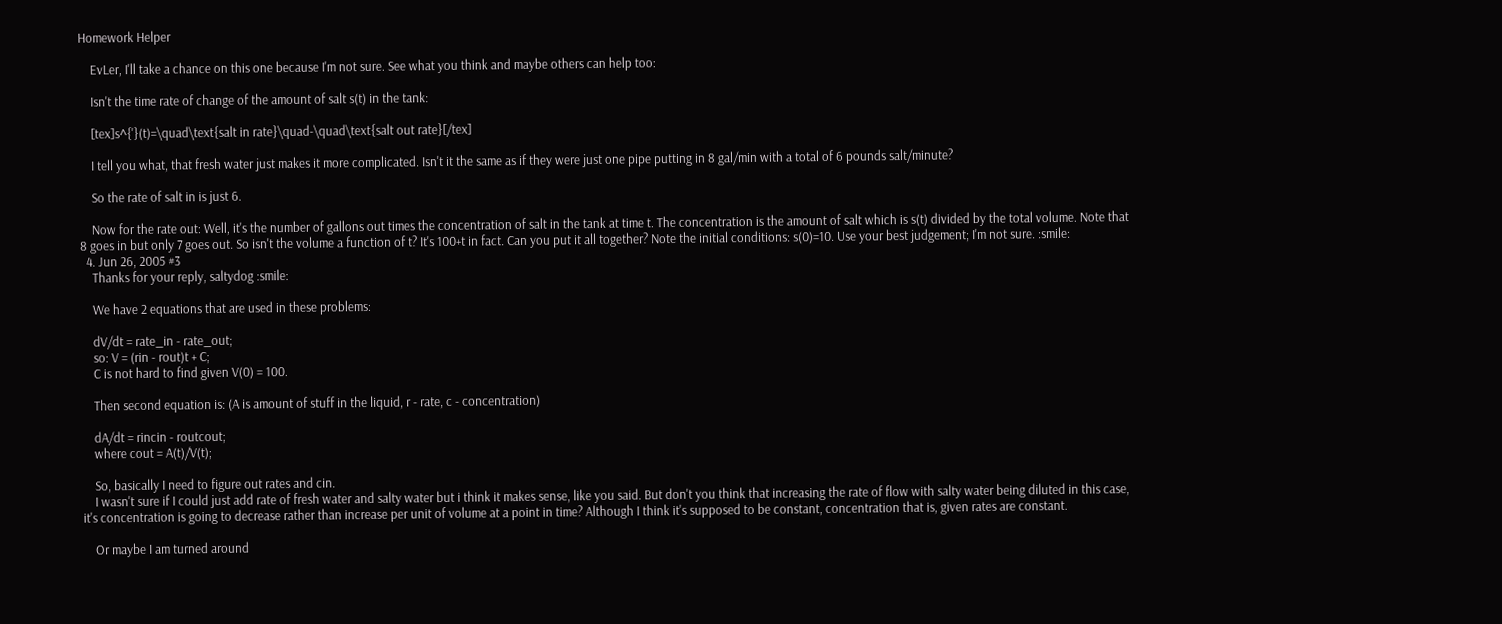Homework Helper

    EvLer, I'll take a chance on this one because I'm not sure. See what you think and maybe others can help too:

    Isn't the time rate of change of the amount of salt s(t) in the tank:

    [tex]s^{'}(t)=\quad\text{salt in rate}\quad-\quad\text{salt out rate}[/tex]

    I tell you what, that fresh water just makes it more complicated. Isn't it the same as if they were just one pipe putting in 8 gal/min with a total of 6 pounds salt/minute?

    So the rate of salt in is just 6.

    Now for the rate out: Well, it's the number of gallons out times the concentration of salt in the tank at time t. The concentration is the amount of salt which is s(t) divided by the total volume. Note that 8 goes in but only 7 goes out. So isn't the volume a function of t? It's 100+t in fact. Can you put it all together? Note the initial conditions: s(0)=10. Use your best judgement; I'm not sure. :smile:
  4. Jun 26, 2005 #3
    Thanks for your reply, saltydog :smile:

    We have 2 equations that are used in these problems:

    dV/dt = rate_in - rate_out;
    so: V = (rin - rout)t + C;
    C is not hard to find given V(0) = 100.

    Then second equation is: (A is amount of stuff in the liquid, r - rate, c - concentration)

    dA/dt = rincin - routcout;
    where cout = A(t)/V(t);

    So, basically I need to figure out rates and cin.
    I wasn't sure if I could just add rate of fresh water and salty water but i think it makes sense, like you said. But don't you think that increasing the rate of flow with salty water being diluted in this case, it's concentration is going to decrease rather than increase per unit of volume at a point in time? Although I think it's supposed to be constant, concentration that is, given rates are constant.

    Or maybe I am turned around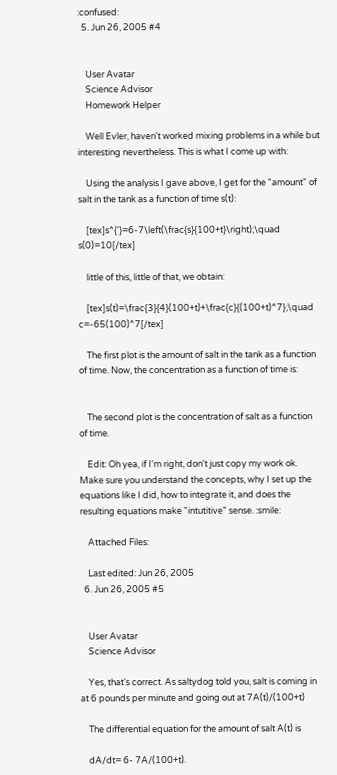:confused:
  5. Jun 26, 2005 #4


    User Avatar
    Science Advisor
    Homework Helper

    Well Evler, haven't worked mixing problems in a while but interesting nevertheless. This is what I come up with:

    Using the analysis I gave above, I get for the "amount" of salt in the tank as a function of time s(t):

    [tex]s^{'}=6-7\left(\frac{s}{100+t}\right);\quad s(0)=10[/tex]

    little of this, little of that, we obtain:

    [tex]s(t)=\frac{3}{4}(100+t)+\frac{c}{(100+t)^7};\quad c=-65(100)^7[/tex]

    The first plot is the amount of salt in the tank as a function of time. Now, the concentration as a function of time is:


    The second plot is the concentration of salt as a function of time.

    Edit: Oh yea, if I'm right, don't just copy my work ok. Make sure you understand the concepts, why I set up the equations like I did, how to integrate it, and does the resulting equations make "intutitive" sense. :smile:

    Attached Files:

    Last edited: Jun 26, 2005
  6. Jun 26, 2005 #5


    User Avatar
    Science Advisor

    Yes, that's correct. As saltydog told you, salt is coming in at 6 pounds per minute and going out at 7A(t)/(100+t)

    The differential equation for the amount of salt A(t) is

    dA/dt= 6- 7A/(100+t).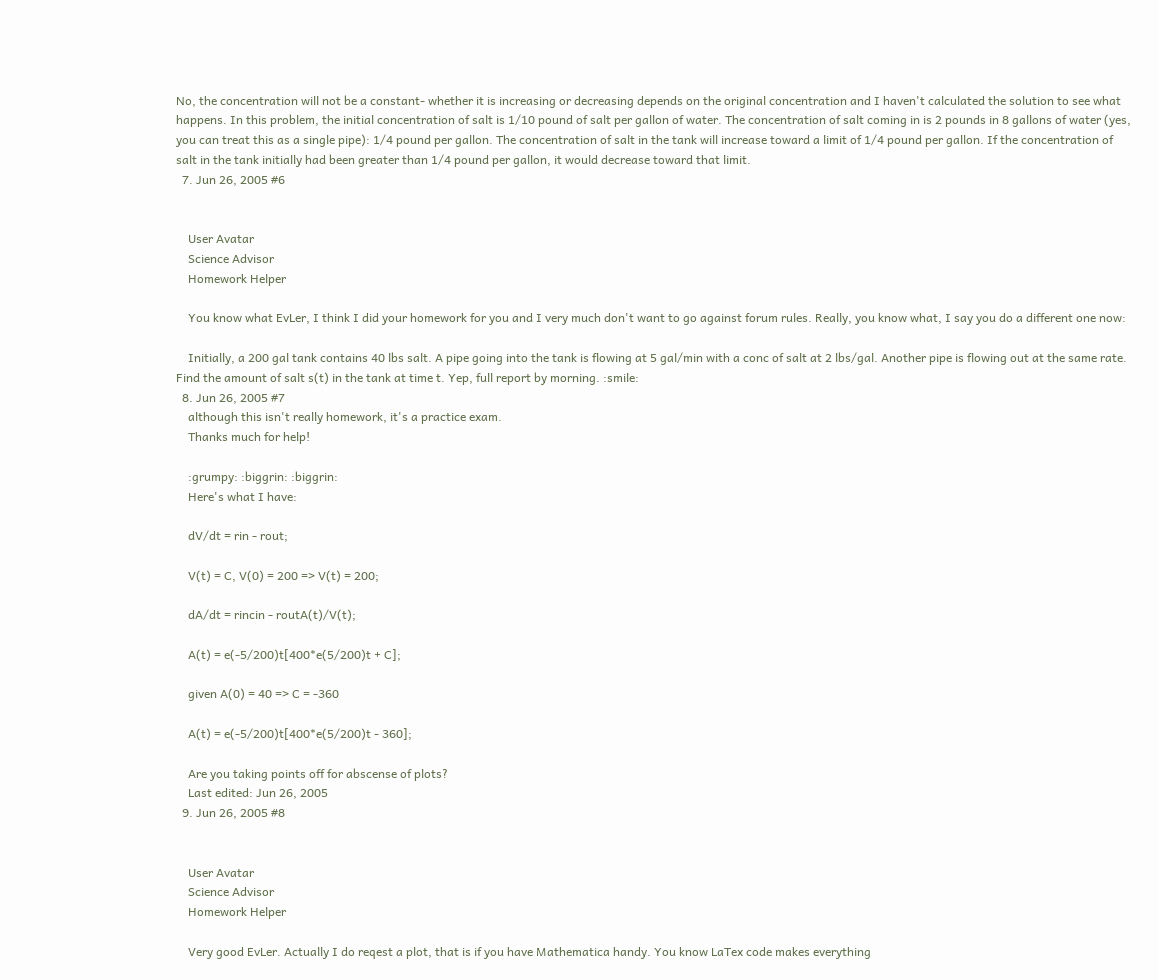No, the concentration will not be a constant- whether it is increasing or decreasing depends on the original concentration and I haven't calculated the solution to see what happens. In this problem, the initial concentration of salt is 1/10 pound of salt per gallon of water. The concentration of salt coming in is 2 pounds in 8 gallons of water (yes, you can treat this as a single pipe): 1/4 pound per gallon. The concentration of salt in the tank will increase toward a limit of 1/4 pound per gallon. If the concentration of salt in the tank initially had been greater than 1/4 pound per gallon, it would decrease toward that limit.
  7. Jun 26, 2005 #6


    User Avatar
    Science Advisor
    Homework Helper

    You know what EvLer, I think I did your homework for you and I very much don't want to go against forum rules. Really, you know what, I say you do a different one now:

    Initially, a 200 gal tank contains 40 lbs salt. A pipe going into the tank is flowing at 5 gal/min with a conc of salt at 2 lbs/gal. Another pipe is flowing out at the same rate. Find the amount of salt s(t) in the tank at time t. Yep, full report by morning. :smile:
  8. Jun 26, 2005 #7
    although this isn't really homework, it's a practice exam.
    Thanks much for help!

    :grumpy: :biggrin: :biggrin:
    Here's what I have:

    dV/dt = rin - rout;

    V(t) = C, V(0) = 200 => V(t) = 200;

    dA/dt = rincin - routA(t)/V(t);

    A(t) = e(-5/200)t[400*e(5/200)t + C];

    given A(0) = 40 => C = -360

    A(t) = e(-5/200)t[400*e(5/200)t - 360];

    Are you taking points off for abscense of plots?
    Last edited: Jun 26, 2005
  9. Jun 26, 2005 #8


    User Avatar
    Science Advisor
    Homework Helper

    Very good EvLer. Actually I do reqest a plot, that is if you have Mathematica handy. You know LaTex code makes everything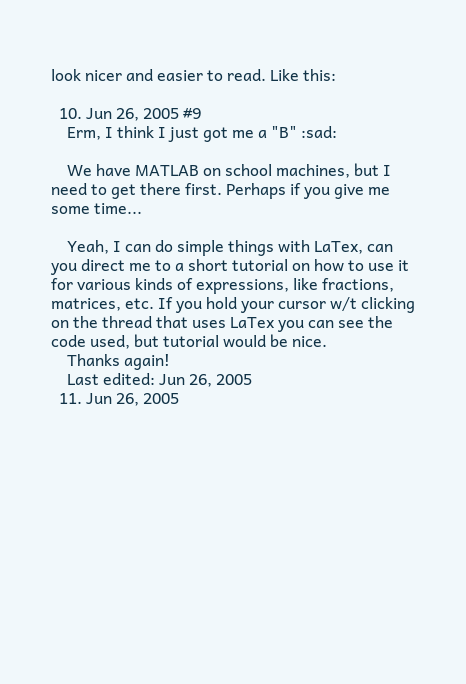look nicer and easier to read. Like this:

  10. Jun 26, 2005 #9
    Erm, I think I just got me a "B" :sad:

    We have MATLAB on school machines, but I need to get there first. Perhaps if you give me some time...

    Yeah, I can do simple things with LaTex, can you direct me to a short tutorial on how to use it for various kinds of expressions, like fractions, matrices, etc. If you hold your cursor w/t clicking on the thread that uses LaTex you can see the code used, but tutorial would be nice.
    Thanks again!
    Last edited: Jun 26, 2005
  11. Jun 26, 2005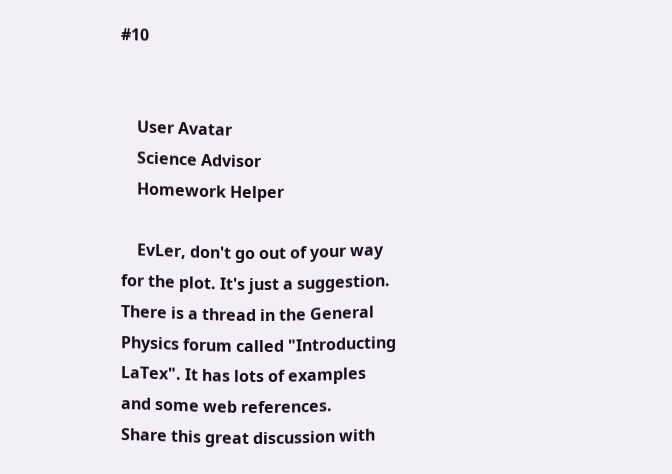#10


    User Avatar
    Science Advisor
    Homework Helper

    EvLer, don't go out of your way for the plot. It's just a suggestion. There is a thread in the General Physics forum called "Introducting LaTex". It has lots of examples and some web references.
Share this great discussion with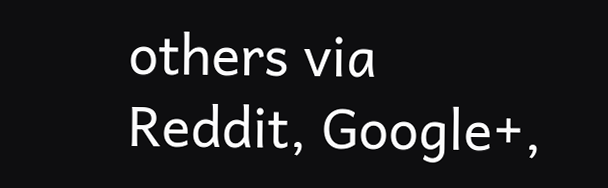others via Reddit, Google+,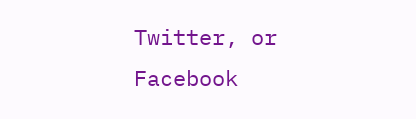Twitter, or Facebook